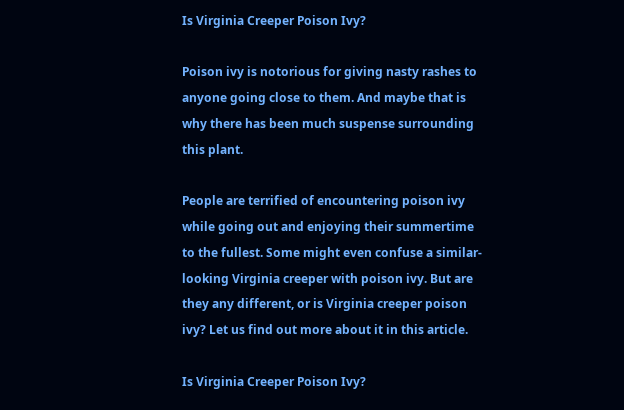Is Virginia Creeper Poison Ivy?

Poison ivy is notorious for giving nasty rashes to anyone going close to them. And maybe that is why there has been much suspense surrounding this plant.

People are terrified of encountering poison ivy while going out and enjoying their summertime to the fullest. Some might even confuse a similar-looking Virginia creeper with poison ivy. But are they any different, or is Virginia creeper poison ivy? Let us find out more about it in this article.

Is Virginia Creeper Poison Ivy?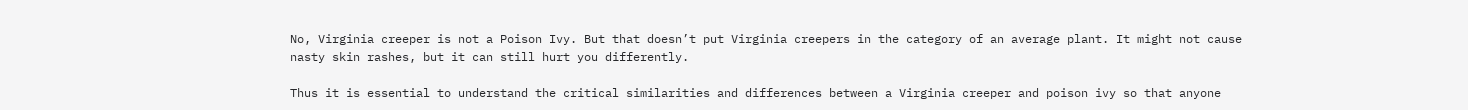No, Virginia creeper is not a Poison Ivy. But that doesn’t put Virginia creepers in the category of an average plant. It might not cause nasty skin rashes, but it can still hurt you differently.

Thus it is essential to understand the critical similarities and differences between a Virginia creeper and poison ivy so that anyone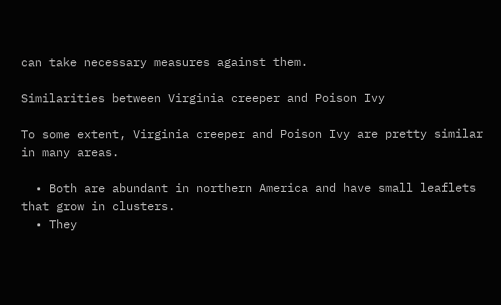can take necessary measures against them.

Similarities between Virginia creeper and Poison Ivy

To some extent, Virginia creeper and Poison Ivy are pretty similar in many areas.

  • Both are abundant in northern America and have small leaflets that grow in clusters.
  • They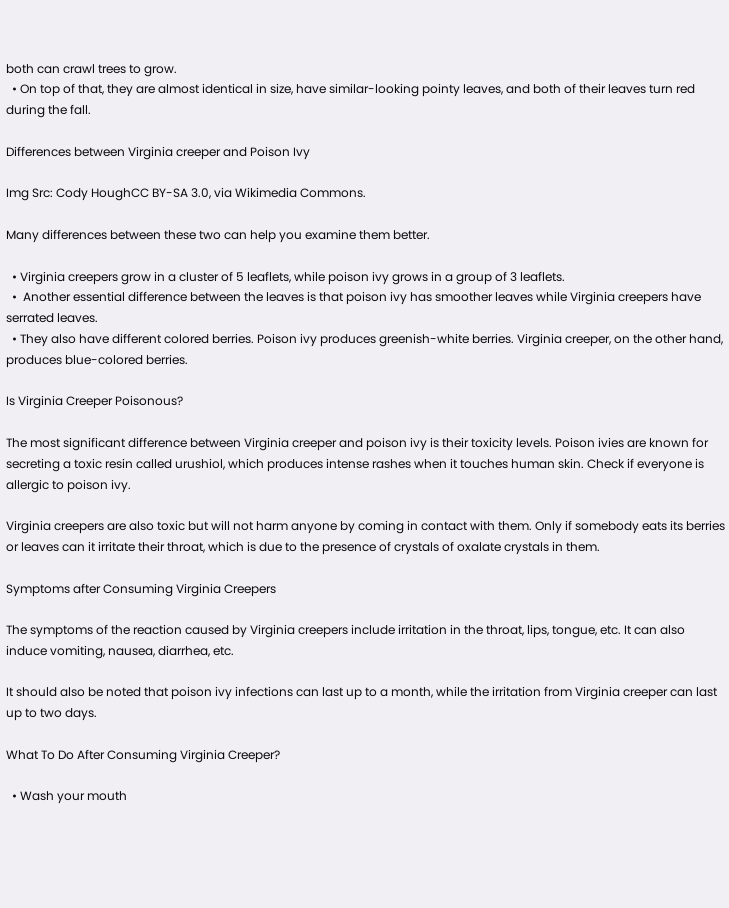both can crawl trees to grow.
  • On top of that, they are almost identical in size, have similar-looking pointy leaves, and both of their leaves turn red during the fall.

Differences between Virginia creeper and Poison Ivy

Img Src: Cody HoughCC BY-SA 3.0, via Wikimedia Commons.

Many differences between these two can help you examine them better.

  • Virginia creepers grow in a cluster of 5 leaflets, while poison ivy grows in a group of 3 leaflets.
  •  Another essential difference between the leaves is that poison ivy has smoother leaves while Virginia creepers have serrated leaves.
  • They also have different colored berries. Poison ivy produces greenish-white berries. Virginia creeper, on the other hand, produces blue-colored berries.

Is Virginia Creeper Poisonous?

The most significant difference between Virginia creeper and poison ivy is their toxicity levels. Poison ivies are known for secreting a toxic resin called urushiol, which produces intense rashes when it touches human skin. Check if everyone is allergic to poison ivy.

Virginia creepers are also toxic but will not harm anyone by coming in contact with them. Only if somebody eats its berries or leaves can it irritate their throat, which is due to the presence of crystals of oxalate crystals in them.

Symptoms after Consuming Virginia Creepers

The symptoms of the reaction caused by Virginia creepers include irritation in the throat, lips, tongue, etc. It can also induce vomiting, nausea, diarrhea, etc.

It should also be noted that poison ivy infections can last up to a month, while the irritation from Virginia creeper can last up to two days.

What To Do After Consuming Virginia Creeper?

  • Wash your mouth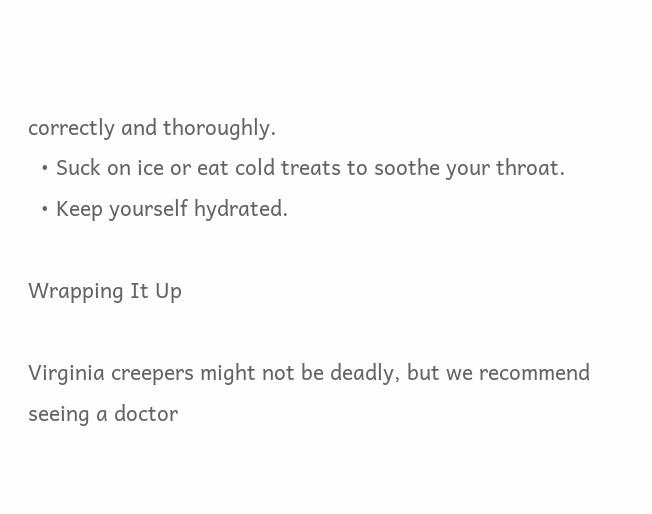correctly and thoroughly.
  • Suck on ice or eat cold treats to soothe your throat.
  • Keep yourself hydrated.

Wrapping It Up

Virginia creepers might not be deadly, but we recommend seeing a doctor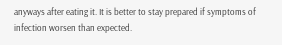anyways after eating it. It is better to stay prepared if symptoms of infection worsen than expected.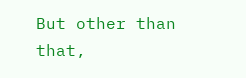But other than that,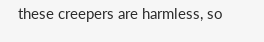these creepers are harmless, so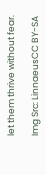let them thrive without fear.

Img Src: LinnaeusCC BY-SA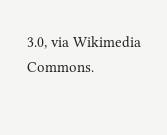3.0, via Wikimedia Commons.